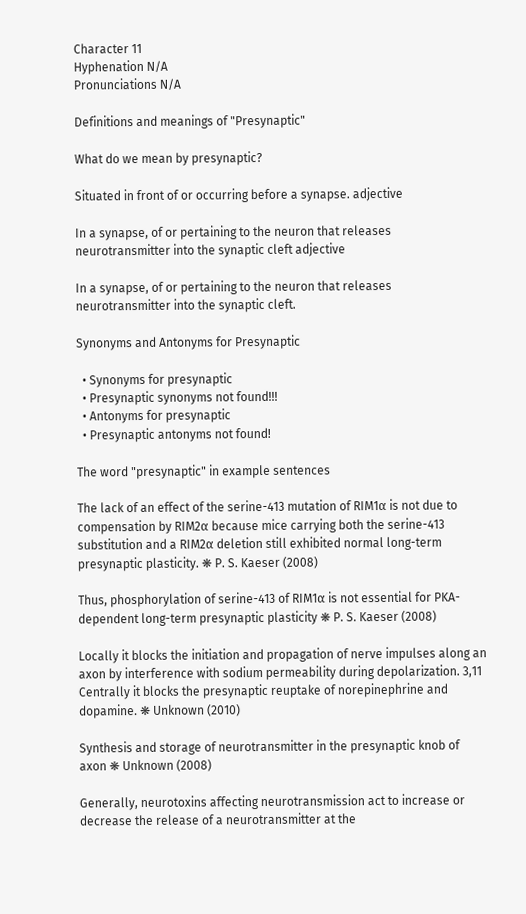Character 11
Hyphenation N/A
Pronunciations N/A

Definitions and meanings of "Presynaptic"

What do we mean by presynaptic?

Situated in front of or occurring before a synapse. adjective

In a synapse, of or pertaining to the neuron that releases neurotransmitter into the synaptic cleft adjective

In a synapse, of or pertaining to the neuron that releases neurotransmitter into the synaptic cleft.

Synonyms and Antonyms for Presynaptic

  • Synonyms for presynaptic
  • Presynaptic synonyms not found!!!
  • Antonyms for presynaptic
  • Presynaptic antonyms not found!

The word "presynaptic" in example sentences

The lack of an effect of the serine-413 mutation of RIM1α is not due to compensation by RIM2α because mice carrying both the serine-413 substitution and a RIM2α deletion still exhibited normal long-term presynaptic plasticity. ❋ P. S. Kaeser (2008)

Thus, phosphorylation of serine-413 of RIM1α is not essential for PKA-dependent long-term presynaptic plasticity ❋ P. S. Kaeser (2008)

Locally it blocks the initiation and propagation of nerve impulses along an axon by interference with sodium permeability during depolarization. 3,11 Centrally it blocks the presynaptic reuptake of norepinephrine and dopamine. ❋ Unknown (2010)

Synthesis and storage of neurotransmitter in the presynaptic knob of axon ❋ Unknown (2008)

Generally, neurotoxins affecting neurotransmission act to increase or decrease the release of a neurotransmitter at the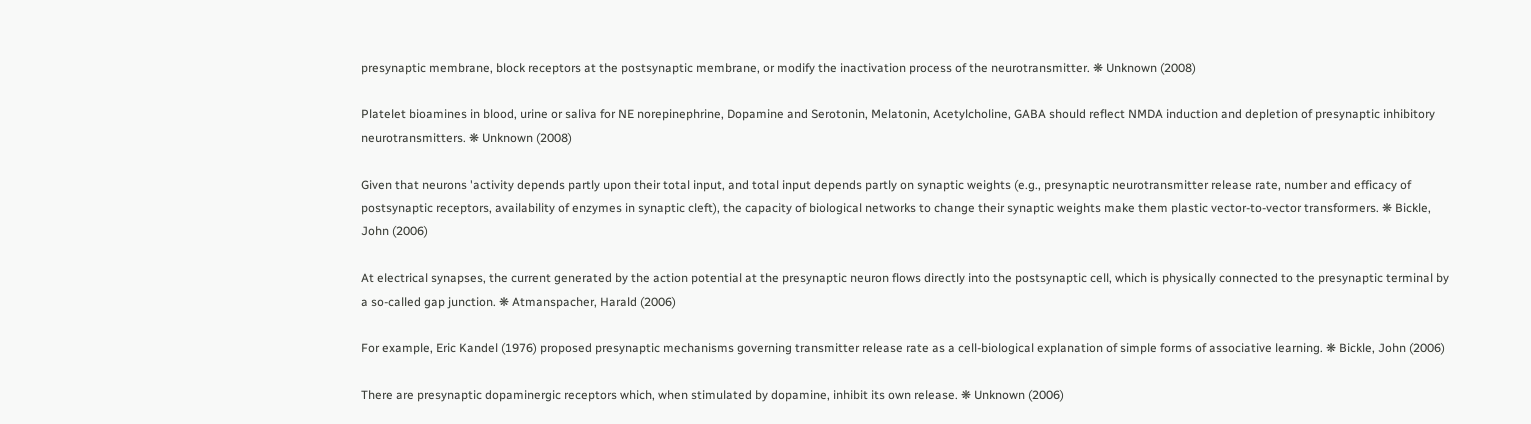presynaptic membrane, block receptors at the postsynaptic membrane, or modify the inactivation process of the neurotransmitter. ❋ Unknown (2008)

Platelet bioamines in blood, urine or saliva for NE norepinephrine, Dopamine and Serotonin, Melatonin, Acetylcholine, GABA should reflect NMDA induction and depletion of presynaptic inhibitory neurotransmitters. ❋ Unknown (2008)

Given that neurons 'activity depends partly upon their total input, and total input depends partly on synaptic weights (e.g., presynaptic neurotransmitter release rate, number and efficacy of postsynaptic receptors, availability of enzymes in synaptic cleft), the capacity of biological networks to change their synaptic weights make them plastic vector-to-vector transformers. ❋ Bickle, John (2006)

At electrical synapses, the current generated by the action potential at the presynaptic neuron flows directly into the postsynaptic cell, which is physically connected to the presynaptic terminal by a so-called gap junction. ❋ Atmanspacher, Harald (2006)

For example, Eric Kandel (1976) proposed presynaptic mechanisms governing transmitter release rate as a cell-biological explanation of simple forms of associative learning. ❋ Bickle, John (2006)

There are presynaptic dopaminergic receptors which, when stimulated by dopamine, inhibit its own release. ❋ Unknown (2006)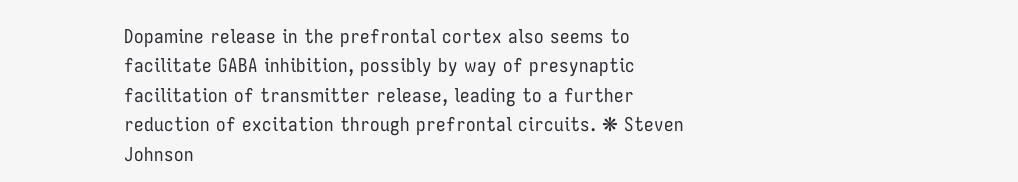Dopamine release in the prefrontal cortex also seems to facilitate GABA inhibition, possibly by way of presynaptic facilitation of transmitter release, leading to a further reduction of excitation through prefrontal circuits. ❋ Steven Johnson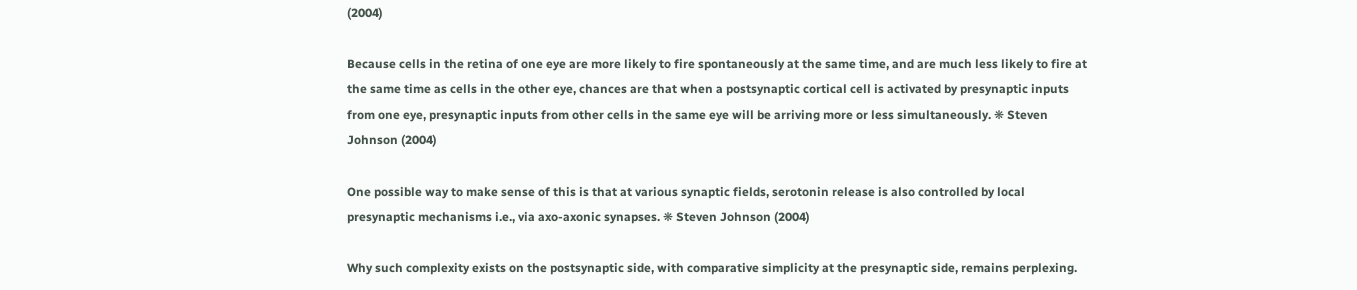(2004)

Because cells in the retina of one eye are more likely to fire spontaneously at the same time, and are much less likely to fire at the same time as cells in the other eye, chances are that when a postsynaptic cortical cell is activated by presynaptic inputs from one eye, presynaptic inputs from other cells in the same eye will be arriving more or less simultaneously. ❋ Steven Johnson (2004)

One possible way to make sense of this is that at various synaptic fields, serotonin release is also controlled by local presynaptic mechanisms i.e., via axo-axonic synapses. ❋ Steven Johnson (2004)

Why such complexity exists on the postsynaptic side, with comparative simplicity at the presynaptic side, remains perplexing.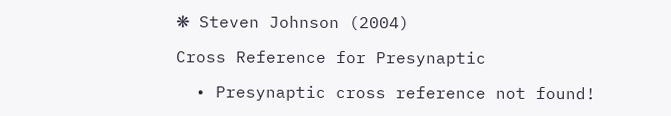❋ Steven Johnson (2004)

Cross Reference for Presynaptic

  • Presynaptic cross reference not found!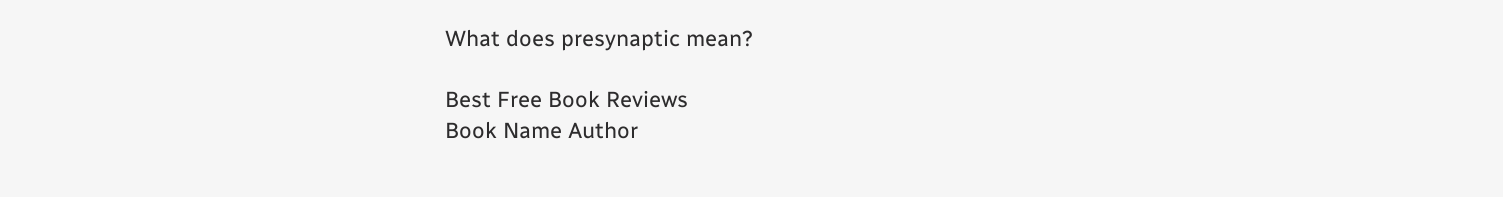What does presynaptic mean?

Best Free Book Reviews
Book Name Author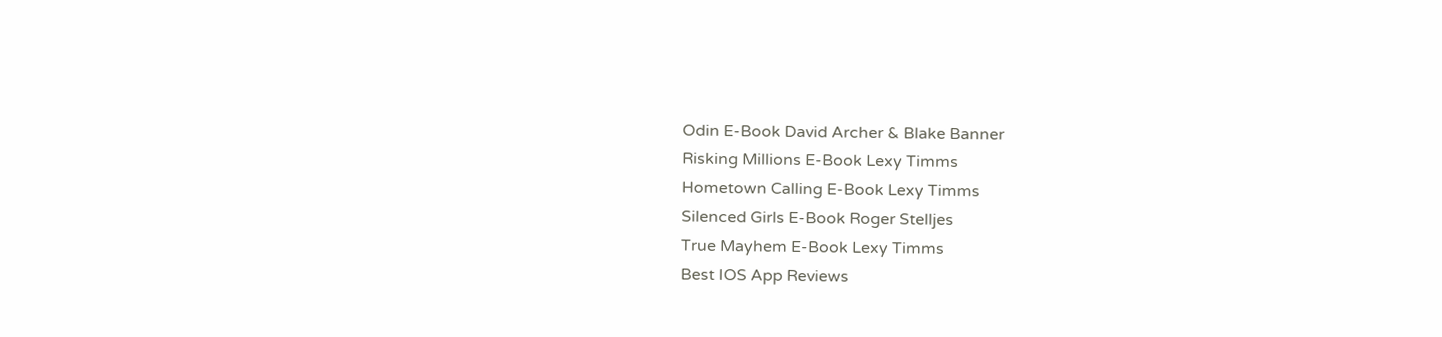Odin E-Book David Archer & Blake Banner
Risking Millions E-Book Lexy Timms
Hometown Calling E-Book Lexy Timms
Silenced Girls E-Book Roger Stelljes
True Mayhem E-Book Lexy Timms
Best IOS App Reviews